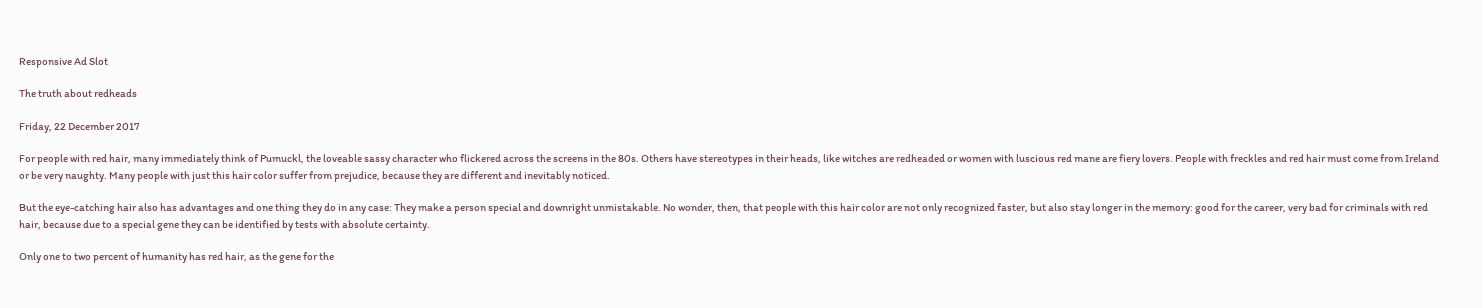Responsive Ad Slot

The truth about redheads

Friday, 22 December 2017

For people with red hair, many immediately think of Pumuckl, the loveable sassy character who flickered across the screens in the 80s. Others have stereotypes in their heads, like witches are redheaded or women with luscious red mane are fiery lovers. People with freckles and red hair must come from Ireland or be very naughty. Many people with just this hair color suffer from prejudice, because they are different and inevitably noticed.

But the eye-catching hair also has advantages and one thing they do in any case: They make a person special and downright unmistakable. No wonder, then, that people with this hair color are not only recognized faster, but also stay longer in the memory: good for the career, very bad for criminals with red hair, because due to a special gene they can be identified by tests with absolute certainty.

Only one to two percent of humanity has red hair, as the gene for the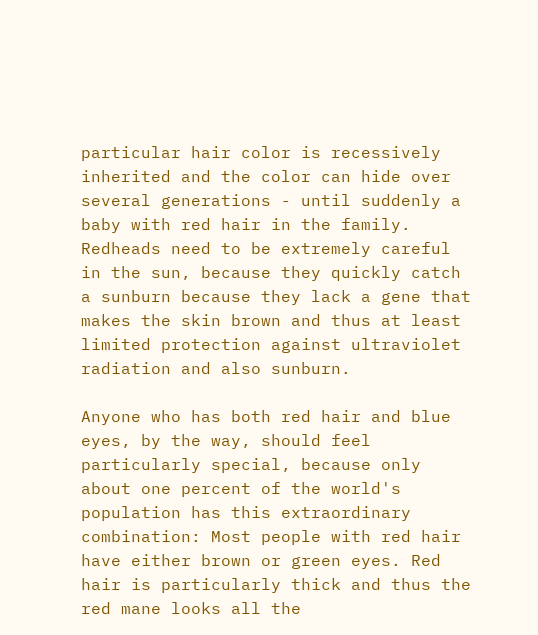particular hair color is recessively inherited and the color can hide over several generations - until suddenly a baby with red hair in the family. Redheads need to be extremely careful in the sun, because they quickly catch a sunburn because they lack a gene that makes the skin brown and thus at least limited protection against ultraviolet radiation and also sunburn.

Anyone who has both red hair and blue eyes, by the way, should feel particularly special, because only about one percent of the world's population has this extraordinary combination: Most people with red hair have either brown or green eyes. Red hair is particularly thick and thus the red mane looks all the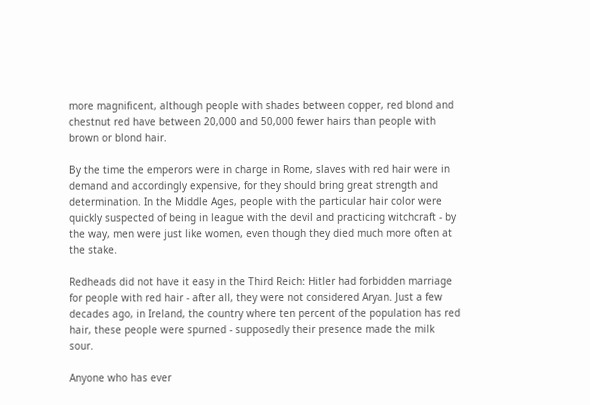more magnificent, although people with shades between copper, red blond and chestnut red have between 20,000 and 50,000 fewer hairs than people with brown or blond hair.

By the time the emperors were in charge in Rome, slaves with red hair were in demand and accordingly expensive, for they should bring great strength and determination. In the Middle Ages, people with the particular hair color were quickly suspected of being in league with the devil and practicing witchcraft - by the way, men were just like women, even though they died much more often at the stake.

Redheads did not have it easy in the Third Reich: Hitler had forbidden marriage for people with red hair - after all, they were not considered Aryan. Just a few decades ago, in Ireland, the country where ten percent of the population has red hair, these people were spurned - supposedly their presence made the milk sour.

Anyone who has ever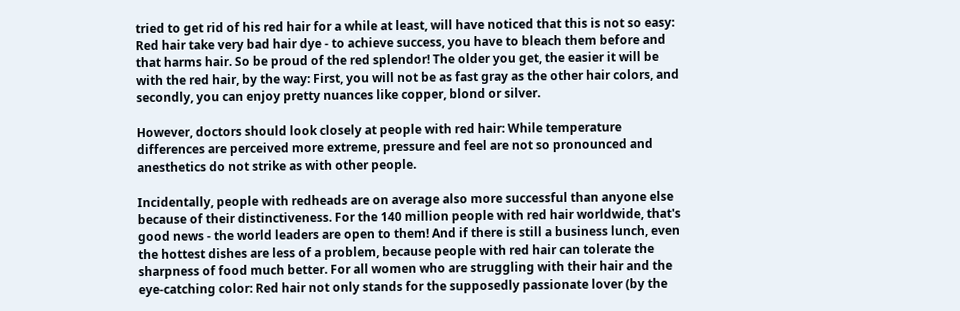tried to get rid of his red hair for a while at least, will have noticed that this is not so easy: Red hair take very bad hair dye - to achieve success, you have to bleach them before and that harms hair. So be proud of the red splendor! The older you get, the easier it will be with the red hair, by the way: First, you will not be as fast gray as the other hair colors, and secondly, you can enjoy pretty nuances like copper, blond or silver.

However, doctors should look closely at people with red hair: While temperature differences are perceived more extreme, pressure and feel are not so pronounced and anesthetics do not strike as with other people.

Incidentally, people with redheads are on average also more successful than anyone else because of their distinctiveness. For the 140 million people with red hair worldwide, that's good news - the world leaders are open to them! And if there is still a business lunch, even the hottest dishes are less of a problem, because people with red hair can tolerate the sharpness of food much better. For all women who are struggling with their hair and the eye-catching color: Red hair not only stands for the supposedly passionate lover (by the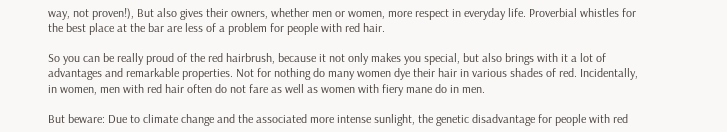way, not proven!), But also gives their owners, whether men or women, more respect in everyday life. Proverbial whistles for the best place at the bar are less of a problem for people with red hair.

So you can be really proud of the red hairbrush, because it not only makes you special, but also brings with it a lot of advantages and remarkable properties. Not for nothing do many women dye their hair in various shades of red. Incidentally, in women, men with red hair often do not fare as well as women with fiery mane do in men.

But beware: Due to climate change and the associated more intense sunlight, the genetic disadvantage for people with red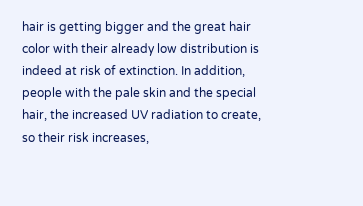hair is getting bigger and the great hair color with their already low distribution is indeed at risk of extinction. In addition, people with the pale skin and the special hair, the increased UV radiation to create, so their risk increases,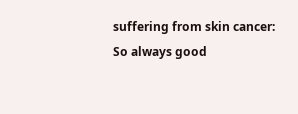suffering from skin cancer: So always good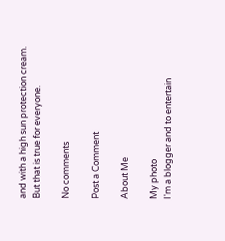and with a high sun protection cream. But that is true for everyone.

No comments

Post a Comment

About Me

My photo
I'm a blogger and to entertain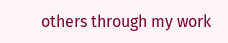others through my work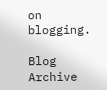on blogging.

Blog Archive